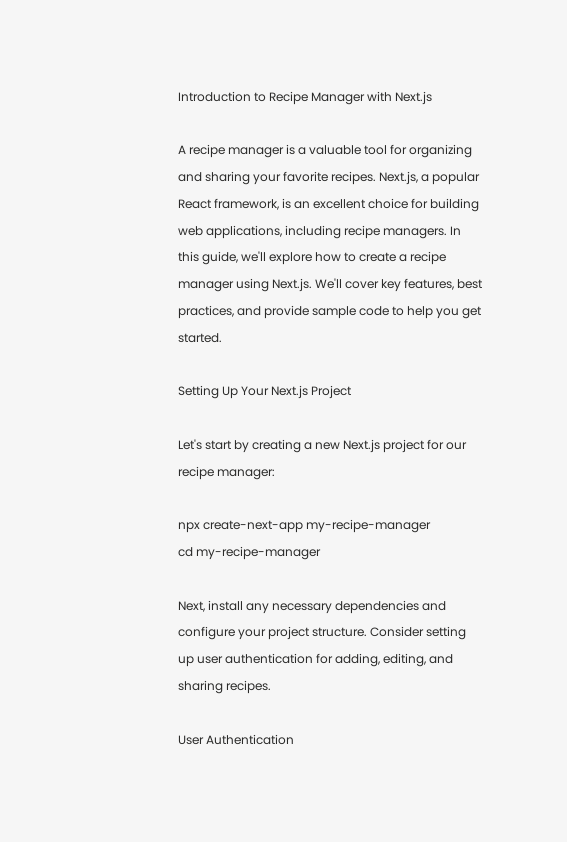Introduction to Recipe Manager with Next.js

A recipe manager is a valuable tool for organizing and sharing your favorite recipes. Next.js, a popular React framework, is an excellent choice for building web applications, including recipe managers. In this guide, we'll explore how to create a recipe manager using Next.js. We'll cover key features, best practices, and provide sample code to help you get started.

Setting Up Your Next.js Project

Let's start by creating a new Next.js project for our recipe manager:

npx create-next-app my-recipe-manager
cd my-recipe-manager

Next, install any necessary dependencies and configure your project structure. Consider setting up user authentication for adding, editing, and sharing recipes.

User Authentication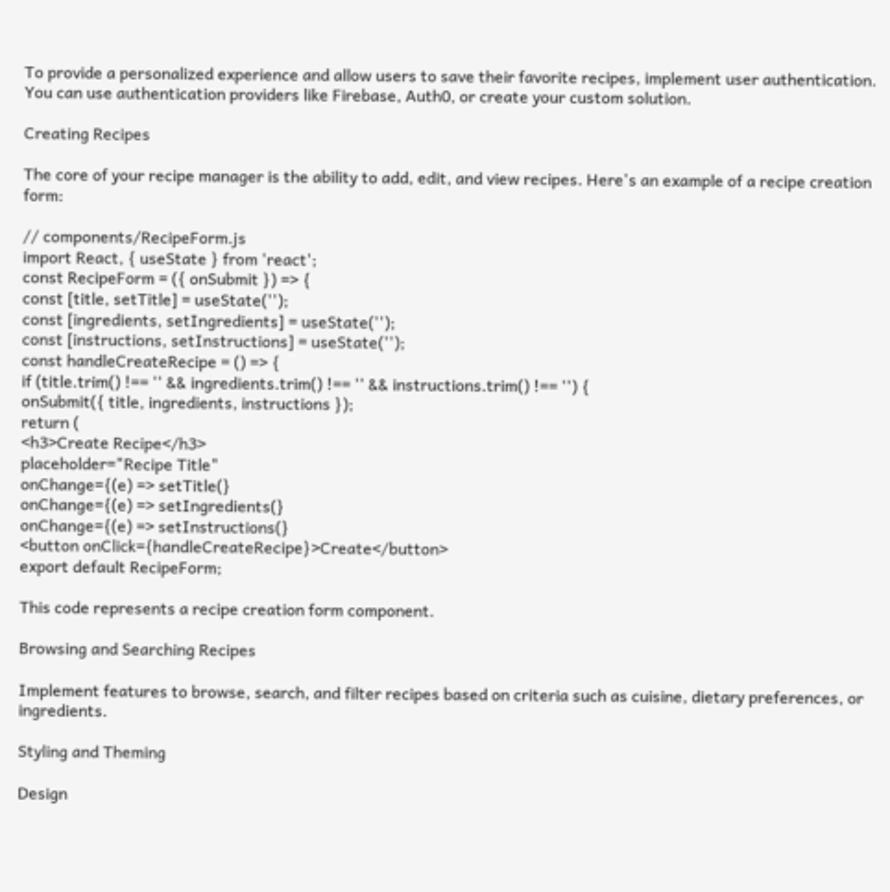To provide a personalized experience and allow users to save their favorite recipes, implement user authentication. You can use authentication providers like Firebase, Auth0, or create your custom solution.

Creating Recipes

The core of your recipe manager is the ability to add, edit, and view recipes. Here's an example of a recipe creation form:

// components/RecipeForm.js
import React, { useState } from 'react';
const RecipeForm = ({ onSubmit }) => {
const [title, setTitle] = useState('');
const [ingredients, setIngredients] = useState('');
const [instructions, setInstructions] = useState('');
const handleCreateRecipe = () => {
if (title.trim() !== '' && ingredients.trim() !== '' && instructions.trim() !== '') {
onSubmit({ title, ingredients, instructions });
return (
<h3>Create Recipe</h3>
placeholder="Recipe Title"
onChange={(e) => setTitle(}
onChange={(e) => setIngredients(}
onChange={(e) => setInstructions(}
<button onClick={handleCreateRecipe}>Create</button>
export default RecipeForm;

This code represents a recipe creation form component.

Browsing and Searching Recipes

Implement features to browse, search, and filter recipes based on criteria such as cuisine, dietary preferences, or ingredients.

Styling and Theming

Design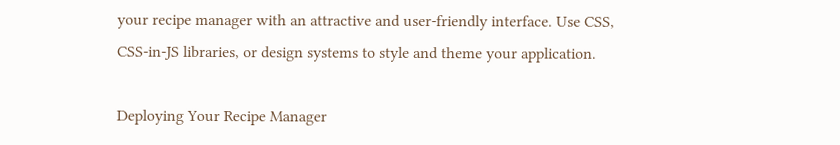your recipe manager with an attractive and user-friendly interface. Use CSS, CSS-in-JS libraries, or design systems to style and theme your application.

Deploying Your Recipe Manager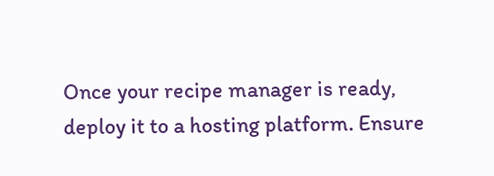Once your recipe manager is ready, deploy it to a hosting platform. Ensure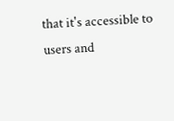that it's accessible to users and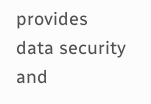provides data security and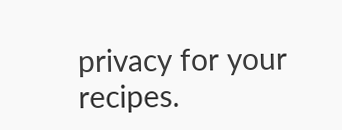privacy for your recipes.